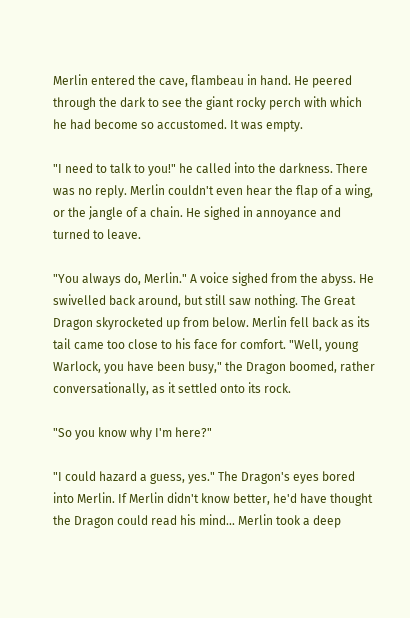Merlin entered the cave, flambeau in hand. He peered through the dark to see the giant rocky perch with which he had become so accustomed. It was empty.

"I need to talk to you!" he called into the darkness. There was no reply. Merlin couldn't even hear the flap of a wing, or the jangle of a chain. He sighed in annoyance and turned to leave.

"You always do, Merlin." A voice sighed from the abyss. He swivelled back around, but still saw nothing. The Great Dragon skyrocketed up from below. Merlin fell back as its tail came too close to his face for comfort. "Well, young Warlock, you have been busy," the Dragon boomed, rather conversationally, as it settled onto its rock.

"So you know why I'm here?"

"I could hazard a guess, yes." The Dragon's eyes bored into Merlin. If Merlin didn't know better, he'd have thought the Dragon could read his mind... Merlin took a deep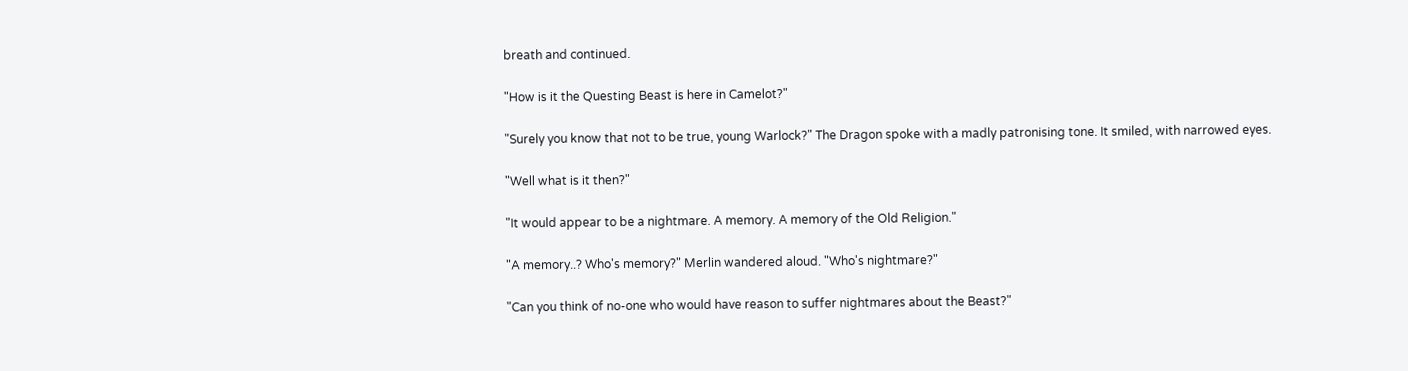breath and continued.

"How is it the Questing Beast is here in Camelot?"

"Surely you know that not to be true, young Warlock?" The Dragon spoke with a madly patronising tone. It smiled, with narrowed eyes.

"Well what is it then?"

"It would appear to be a nightmare. A memory. A memory of the Old Religion."

"A memory..? Who's memory?" Merlin wandered aloud. "Who's nightmare?"

"Can you think of no-one who would have reason to suffer nightmares about the Beast?"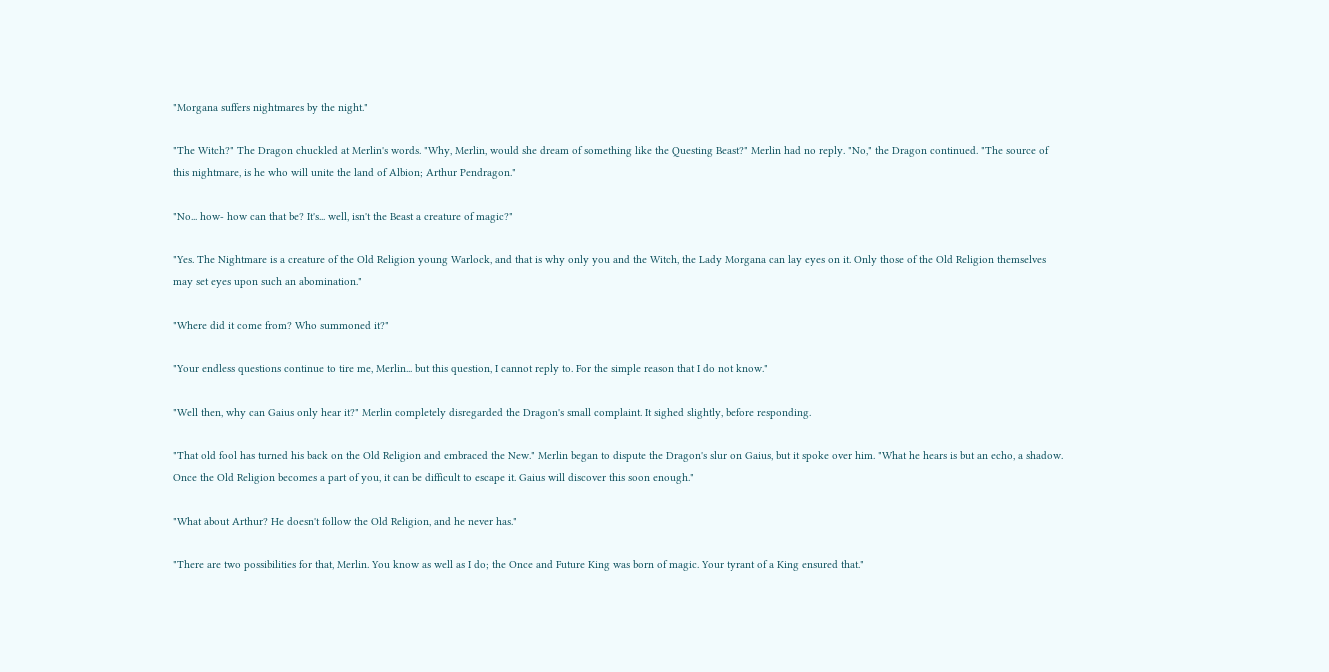"Morgana suffers nightmares by the night."

"The Witch?" The Dragon chuckled at Merlin's words. "Why, Merlin, would she dream of something like the Questing Beast?" Merlin had no reply. "No," the Dragon continued. "The source of this nightmare, is he who will unite the land of Albion; Arthur Pendragon."

"No... how- how can that be? It's... well, isn't the Beast a creature of magic?"

"Yes. The Nightmare is a creature of the Old Religion young Warlock, and that is why only you and the Witch, the Lady Morgana can lay eyes on it. Only those of the Old Religion themselves may set eyes upon such an abomination."

"Where did it come from? Who summoned it?"

"Your endless questions continue to tire me, Merlin... but this question, I cannot reply to. For the simple reason that I do not know."

"Well then, why can Gaius only hear it?" Merlin completely disregarded the Dragon's small complaint. It sighed slightly, before responding.

"That old fool has turned his back on the Old Religion and embraced the New." Merlin began to dispute the Dragon's slur on Gaius, but it spoke over him. "What he hears is but an echo, a shadow. Once the Old Religion becomes a part of you, it can be difficult to escape it. Gaius will discover this soon enough."

"What about Arthur? He doesn't follow the Old Religion, and he never has."

"There are two possibilities for that, Merlin. You know as well as I do; the Once and Future King was born of magic. Your tyrant of a King ensured that."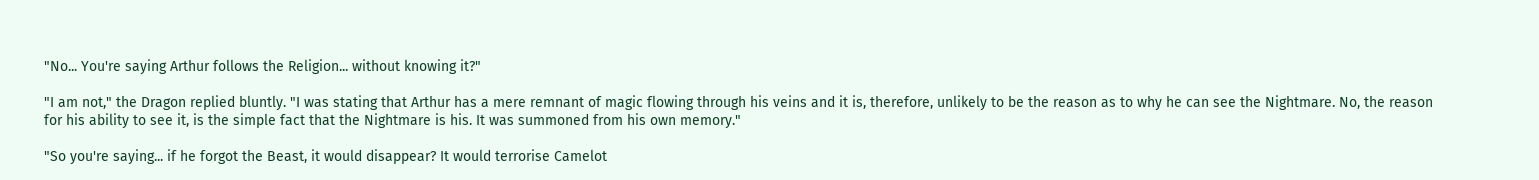"No... You're saying Arthur follows the Religion... without knowing it?"

"I am not," the Dragon replied bluntly. "I was stating that Arthur has a mere remnant of magic flowing through his veins and it is, therefore, unlikely to be the reason as to why he can see the Nightmare. No, the reason for his ability to see it, is the simple fact that the Nightmare is his. It was summoned from his own memory."

"So you're saying... if he forgot the Beast, it would disappear? It would terrorise Camelot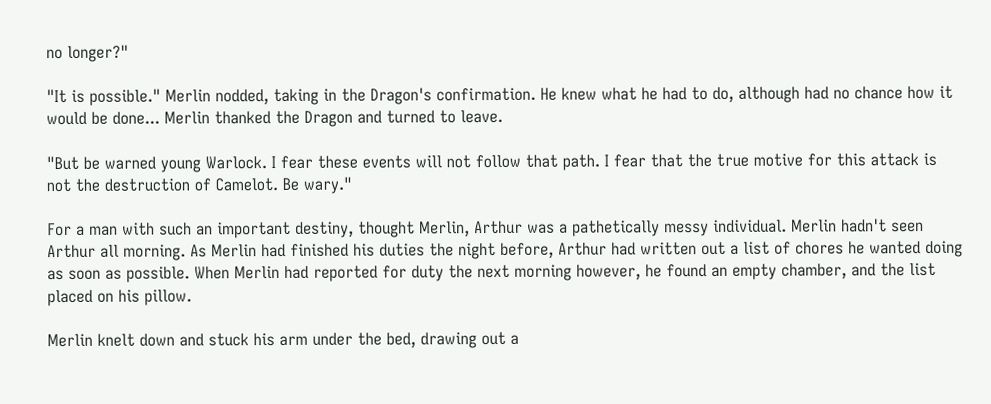no longer?"

"It is possible." Merlin nodded, taking in the Dragon's confirmation. He knew what he had to do, although had no chance how it would be done... Merlin thanked the Dragon and turned to leave.

"But be warned young Warlock. I fear these events will not follow that path. I fear that the true motive for this attack is not the destruction of Camelot. Be wary."

For a man with such an important destiny, thought Merlin, Arthur was a pathetically messy individual. Merlin hadn't seen Arthur all morning. As Merlin had finished his duties the night before, Arthur had written out a list of chores he wanted doing as soon as possible. When Merlin had reported for duty the next morning however, he found an empty chamber, and the list placed on his pillow.

Merlin knelt down and stuck his arm under the bed, drawing out a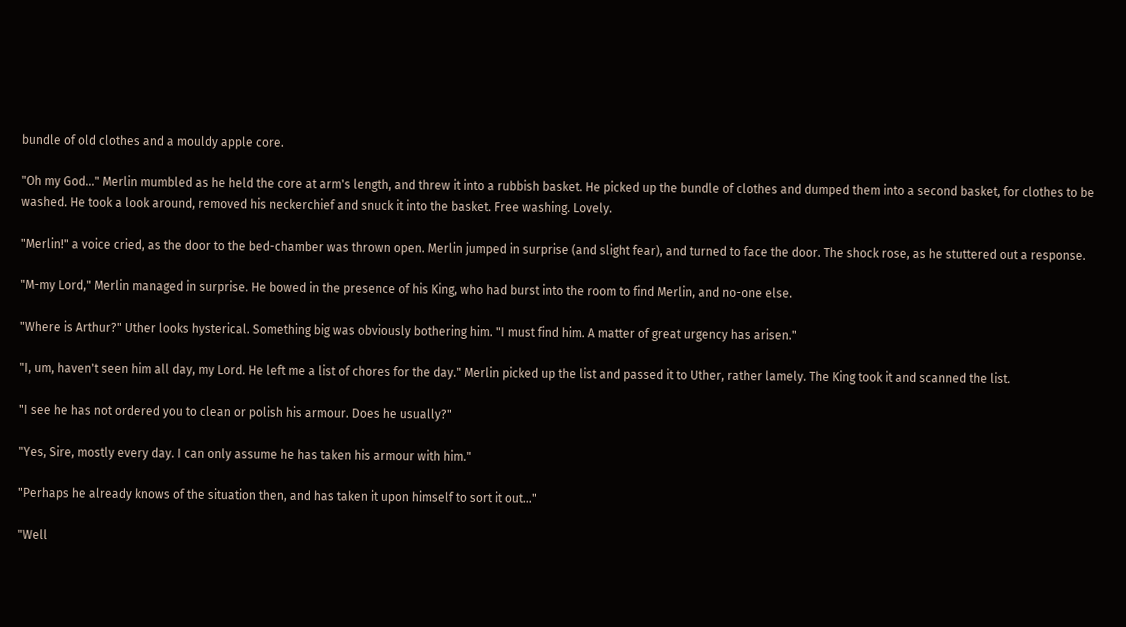bundle of old clothes and a mouldy apple core.

"Oh my God..." Merlin mumbled as he held the core at arm's length, and threw it into a rubbish basket. He picked up the bundle of clothes and dumped them into a second basket, for clothes to be washed. He took a look around, removed his neckerchief and snuck it into the basket. Free washing. Lovely.

"Merlin!" a voice cried, as the door to the bed-chamber was thrown open. Merlin jumped in surprise (and slight fear), and turned to face the door. The shock rose, as he stuttered out a response.

"M-my Lord," Merlin managed in surprise. He bowed in the presence of his King, who had burst into the room to find Merlin, and no-one else.

"Where is Arthur?" Uther looks hysterical. Something big was obviously bothering him. "I must find him. A matter of great urgency has arisen."

"I, um, haven't seen him all day, my Lord. He left me a list of chores for the day." Merlin picked up the list and passed it to Uther, rather lamely. The King took it and scanned the list.

"I see he has not ordered you to clean or polish his armour. Does he usually?"

"Yes, Sire, mostly every day. I can only assume he has taken his armour with him."

"Perhaps he already knows of the situation then, and has taken it upon himself to sort it out..."

"Well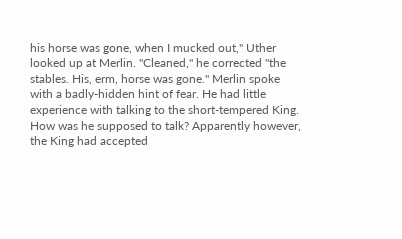his horse was gone, when I mucked out," Uther looked up at Merlin. "Cleaned," he corrected "the stables. His, erm, horse was gone." Merlin spoke with a badly-hidden hint of fear. He had little experience with talking to the short-tempered King. How was he supposed to talk? Apparently however, the King had accepted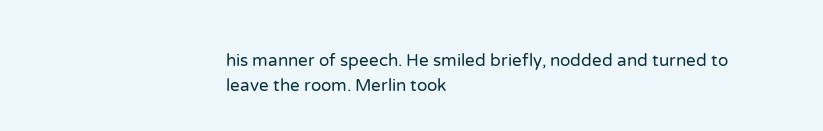his manner of speech. He smiled briefly, nodded and turned to leave the room. Merlin took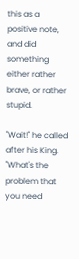this as a positive note, and did something either rather brave, or rather stupid.

"Wait!" he called after his King. "What's the problem that you need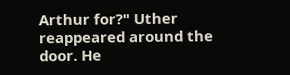Arthur for?" Uther reappeared around the door. He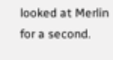looked at Merlin for a second.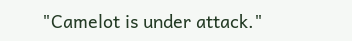"Camelot is under attack."